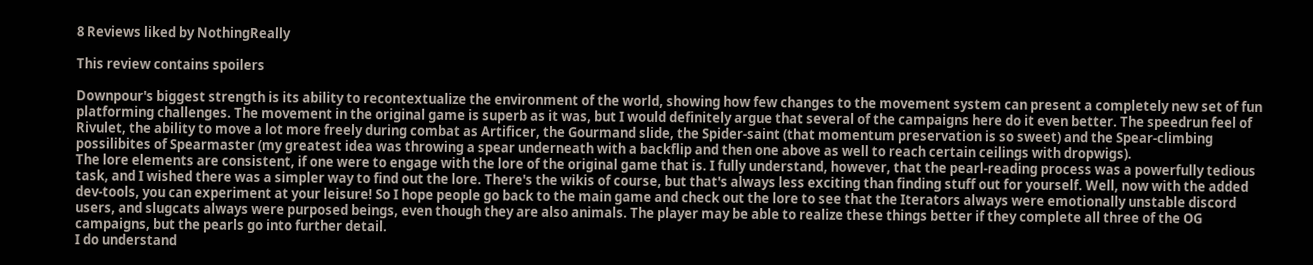8 Reviews liked by NothingReally

This review contains spoilers

Downpour's biggest strength is its ability to recontextualize the environment of the world, showing how few changes to the movement system can present a completely new set of fun platforming challenges. The movement in the original game is superb as it was, but I would definitely argue that several of the campaigns here do it even better. The speedrun feel of Rivulet, the ability to move a lot more freely during combat as Artificer, the Gourmand slide, the Spider-saint (that momentum preservation is so sweet) and the Spear-climbing possilibites of Spearmaster (my greatest idea was throwing a spear underneath with a backflip and then one above as well to reach certain ceilings with dropwigs).
The lore elements are consistent, if one were to engage with the lore of the original game that is. I fully understand, however, that the pearl-reading process was a powerfully tedious task, and I wished there was a simpler way to find out the lore. There's the wikis of course, but that's always less exciting than finding stuff out for yourself. Well, now with the added dev-tools, you can experiment at your leisure! So I hope people go back to the main game and check out the lore to see that the Iterators always were emotionally unstable discord users, and slugcats always were purposed beings, even though they are also animals. The player may be able to realize these things better if they complete all three of the OG campaigns, but the pearls go into further detail.
I do understand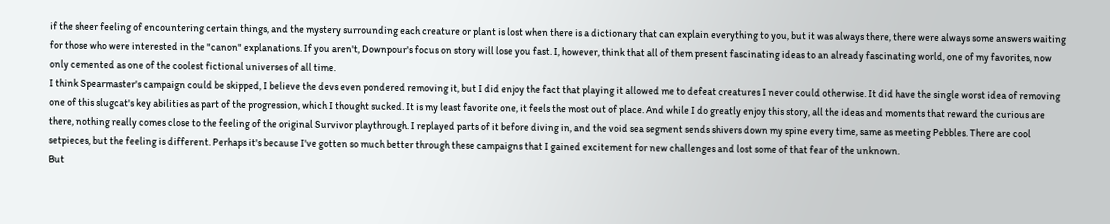if the sheer feeling of encountering certain things, and the mystery surrounding each creature or plant is lost when there is a dictionary that can explain everything to you, but it was always there, there were always some answers waiting for those who were interested in the "canon" explanations. If you aren't, Downpour's focus on story will lose you fast. I, however, think that all of them present fascinating ideas to an already fascinating world, one of my favorites, now only cemented as one of the coolest fictional universes of all time.
I think Spearmaster's campaign could be skipped, I believe the devs even pondered removing it, but I did enjoy the fact that playing it allowed me to defeat creatures I never could otherwise. It did have the single worst idea of removing one of this slugcat's key abilities as part of the progression, which I thought sucked. It is my least favorite one, it feels the most out of place. And while I do greatly enjoy this story, all the ideas and moments that reward the curious are there, nothing really comes close to the feeling of the original Survivor playthrough. I replayed parts of it before diving in, and the void sea segment sends shivers down my spine every time, same as meeting Pebbles. There are cool setpieces, but the feeling is different. Perhaps it's because I've gotten so much better through these campaigns that I gained excitement for new challenges and lost some of that fear of the unknown.
But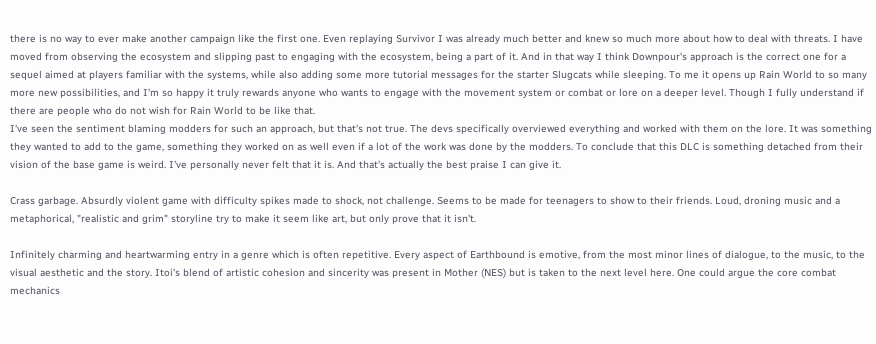there is no way to ever make another campaign like the first one. Even replaying Survivor I was already much better and knew so much more about how to deal with threats. I have moved from observing the ecosystem and slipping past to engaging with the ecosystem, being a part of it. And in that way I think Downpour's approach is the correct one for a sequel aimed at players familiar with the systems, while also adding some more tutorial messages for the starter Slugcats while sleeping. To me it opens up Rain World to so many more new possibilities, and I'm so happy it truly rewards anyone who wants to engage with the movement system or combat or lore on a deeper level. Though I fully understand if there are people who do not wish for Rain World to be like that.
I've seen the sentiment blaming modders for such an approach, but that's not true. The devs specifically overviewed everything and worked with them on the lore. It was something they wanted to add to the game, something they worked on as well even if a lot of the work was done by the modders. To conclude that this DLC is something detached from their vision of the base game is weird. I've personally never felt that it is. And that's actually the best praise I can give it.

Crass garbage. Absurdly violent game with difficulty spikes made to shock, not challenge. Seems to be made for teenagers to show to their friends. Loud, droning music and a metaphorical, "realistic and grim" storyline try to make it seem like art, but only prove that it isn't.

Infinitely charming and heartwarming entry in a genre which is often repetitive. Every aspect of Earthbound is emotive, from the most minor lines of dialogue, to the music, to the visual aesthetic and the story. Itoi's blend of artistic cohesion and sincerity was present in Mother (NES) but is taken to the next level here. One could argue the core combat mechanics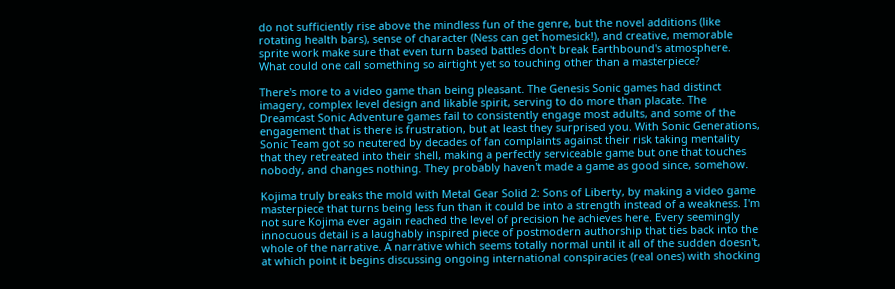do not sufficiently rise above the mindless fun of the genre, but the novel additions (like rotating health bars), sense of character (Ness can get homesick!), and creative, memorable sprite work make sure that even turn based battles don't break Earthbound's atmosphere. What could one call something so airtight yet so touching other than a masterpiece?

There's more to a video game than being pleasant. The Genesis Sonic games had distinct imagery, complex level design and likable spirit, serving to do more than placate. The Dreamcast Sonic Adventure games fail to consistently engage most adults, and some of the engagement that is there is frustration, but at least they surprised you. With Sonic Generations, Sonic Team got so neutered by decades of fan complaints against their risk taking mentality that they retreated into their shell, making a perfectly serviceable game but one that touches nobody, and changes nothing. They probably haven't made a game as good since, somehow.

Kojima truly breaks the mold with Metal Gear Solid 2: Sons of Liberty, by making a video game masterpiece that turns being less fun than it could be into a strength instead of a weakness. I'm not sure Kojima ever again reached the level of precision he achieves here. Every seemingly innocuous detail is a laughably inspired piece of postmodern authorship that ties back into the whole of the narrative. A narrative which seems totally normal until it all of the sudden doesn't, at which point it begins discussing ongoing international conspiracies (real ones) with shocking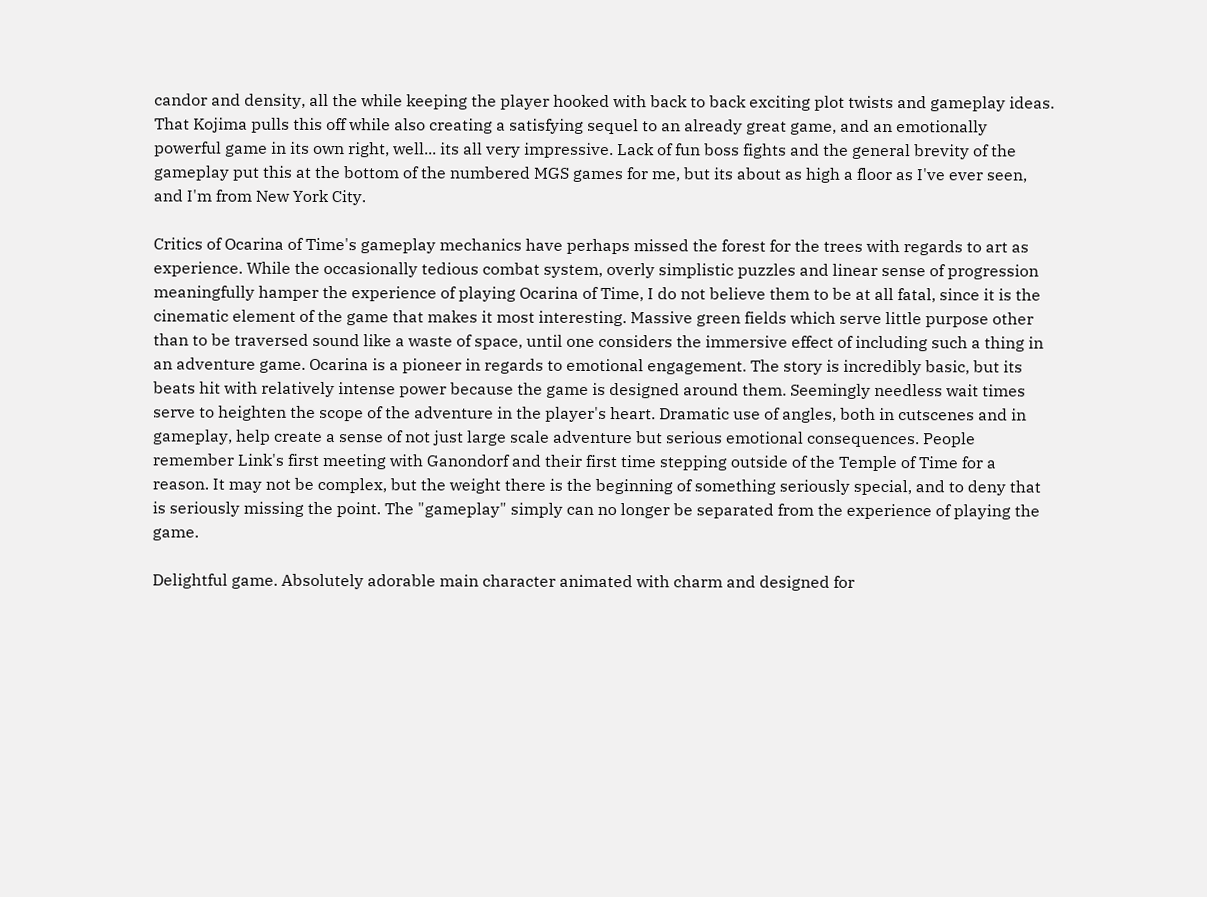candor and density, all the while keeping the player hooked with back to back exciting plot twists and gameplay ideas. That Kojima pulls this off while also creating a satisfying sequel to an already great game, and an emotionally powerful game in its own right, well... its all very impressive. Lack of fun boss fights and the general brevity of the gameplay put this at the bottom of the numbered MGS games for me, but its about as high a floor as I've ever seen, and I'm from New York City.

Critics of Ocarina of Time's gameplay mechanics have perhaps missed the forest for the trees with regards to art as experience. While the occasionally tedious combat system, overly simplistic puzzles and linear sense of progression meaningfully hamper the experience of playing Ocarina of Time, I do not believe them to be at all fatal, since it is the cinematic element of the game that makes it most interesting. Massive green fields which serve little purpose other than to be traversed sound like a waste of space, until one considers the immersive effect of including such a thing in an adventure game. Ocarina is a pioneer in regards to emotional engagement. The story is incredibly basic, but its beats hit with relatively intense power because the game is designed around them. Seemingly needless wait times serve to heighten the scope of the adventure in the player's heart. Dramatic use of angles, both in cutscenes and in gameplay, help create a sense of not just large scale adventure but serious emotional consequences. People remember Link's first meeting with Ganondorf and their first time stepping outside of the Temple of Time for a reason. It may not be complex, but the weight there is the beginning of something seriously special, and to deny that is seriously missing the point. The "gameplay" simply can no longer be separated from the experience of playing the game.

Delightful game. Absolutely adorable main character animated with charm and designed for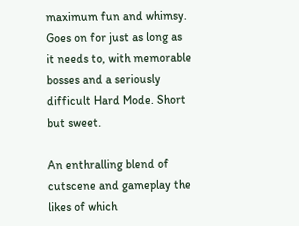maximum fun and whimsy. Goes on for just as long as it needs to, with memorable bosses and a seriously difficult Hard Mode. Short but sweet.

An enthralling blend of cutscene and gameplay the likes of which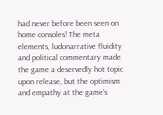had never before been seen on home consoles! The meta elements, ludonarrative fluidity and political commentary made the game a deservedly hot topic upon release, but the optimism and empathy at the game's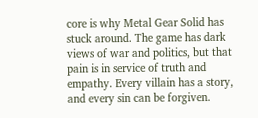core is why Metal Gear Solid has stuck around. The game has dark views of war and politics, but that pain is in service of truth and empathy. Every villain has a story, and every sin can be forgiven.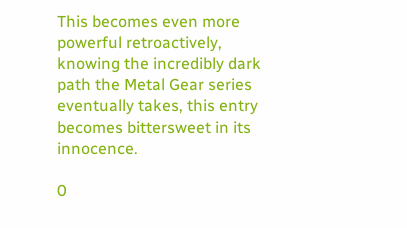This becomes even more powerful retroactively, knowing the incredibly dark path the Metal Gear series eventually takes, this entry becomes bittersweet in its innocence.

0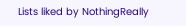Lists liked by NothingReally